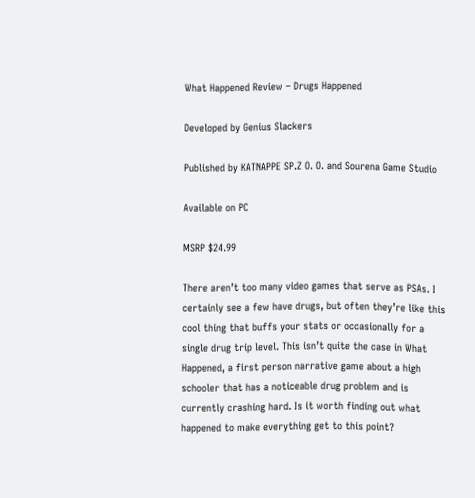What Happened Review – Drugs Happened

Developed by Genius Slackers

Published by KATNAPPE SP.Z O. O. and Sourena Game Studio

Available on PC

MSRP $24.99

There aren’t too many video games that serve as PSAs. I certainly see a few have drugs, but often they’re like this cool thing that buffs your stats or occasionally for a single drug trip level. This isn’t quite the case in What Happened, a first person narrative game about a high schooler that has a noticeable drug problem and is currently crashing hard. Is it worth finding out what happened to make everything get to this point?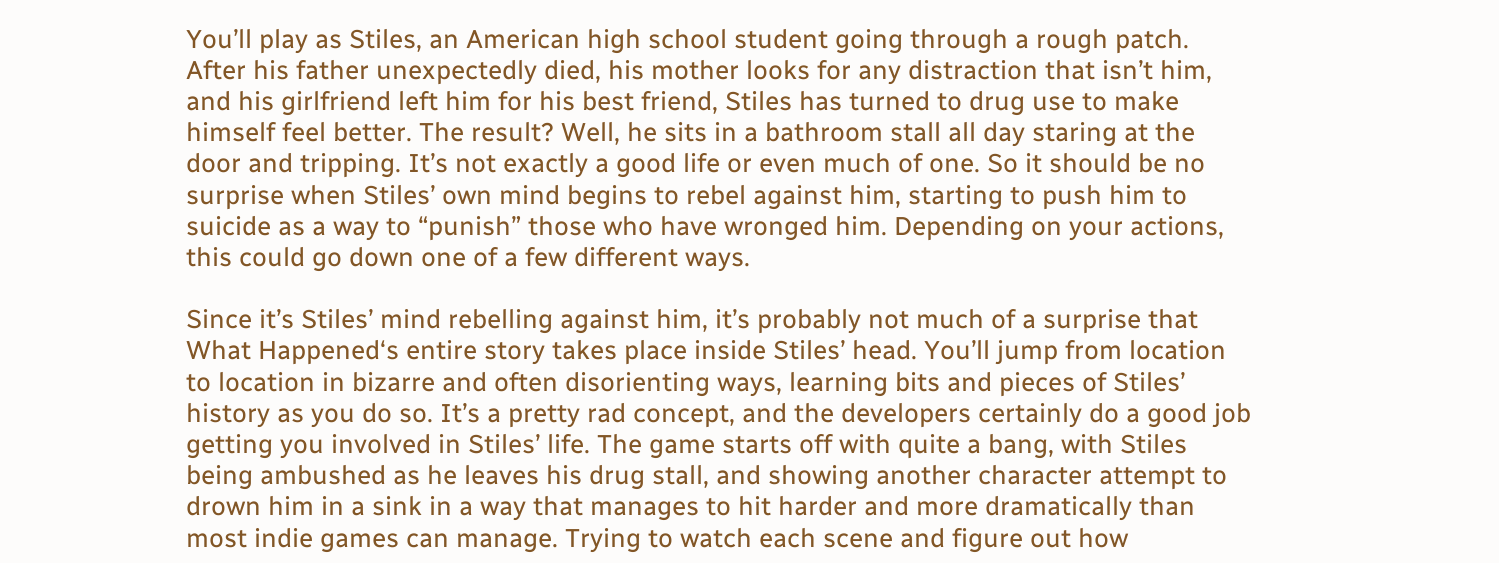You’ll play as Stiles, an American high school student going through a rough patch. After his father unexpectedly died, his mother looks for any distraction that isn’t him, and his girlfriend left him for his best friend, Stiles has turned to drug use to make himself feel better. The result? Well, he sits in a bathroom stall all day staring at the door and tripping. It’s not exactly a good life or even much of one. So it should be no surprise when Stiles’ own mind begins to rebel against him, starting to push him to suicide as a way to “punish” those who have wronged him. Depending on your actions, this could go down one of a few different ways.

Since it’s Stiles’ mind rebelling against him, it’s probably not much of a surprise that What Happened‘s entire story takes place inside Stiles’ head. You’ll jump from location to location in bizarre and often disorienting ways, learning bits and pieces of Stiles’ history as you do so. It’s a pretty rad concept, and the developers certainly do a good job getting you involved in Stiles’ life. The game starts off with quite a bang, with Stiles being ambushed as he leaves his drug stall, and showing another character attempt to drown him in a sink in a way that manages to hit harder and more dramatically than most indie games can manage. Trying to watch each scene and figure out how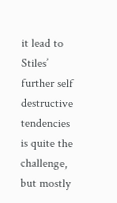it lead to Stiles’ further self destructive tendencies is quite the challenge, but mostly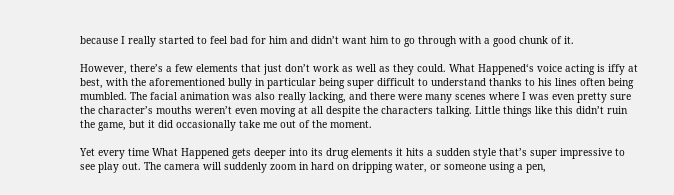because I really started to feel bad for him and didn’t want him to go through with a good chunk of it.

However, there’s a few elements that just don’t work as well as they could. What Happened‘s voice acting is iffy at best, with the aforementioned bully in particular being super difficult to understand thanks to his lines often being mumbled. The facial animation was also really lacking, and there were many scenes where I was even pretty sure the character’s mouths weren’t even moving at all despite the characters talking. Little things like this didn’t ruin the game, but it did occasionally take me out of the moment.

Yet every time What Happened gets deeper into its drug elements it hits a sudden style that’s super impressive to see play out. The camera will suddenly zoom in hard on dripping water, or someone using a pen,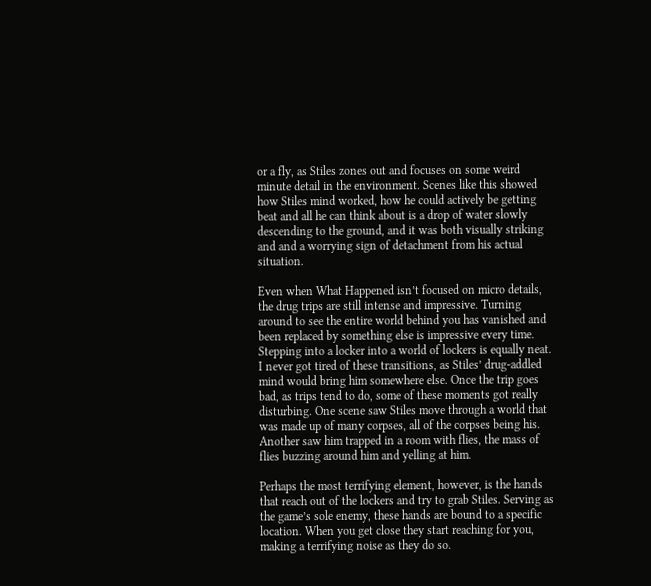or a fly, as Stiles zones out and focuses on some weird minute detail in the environment. Scenes like this showed how Stiles mind worked, how he could actively be getting beat and all he can think about is a drop of water slowly descending to the ground, and it was both visually striking and and a worrying sign of detachment from his actual situation.

Even when What Happened isn’t focused on micro details, the drug trips are still intense and impressive. Turning around to see the entire world behind you has vanished and been replaced by something else is impressive every time. Stepping into a locker into a world of lockers is equally neat. I never got tired of these transitions, as Stiles’ drug-addled mind would bring him somewhere else. Once the trip goes bad, as trips tend to do, some of these moments got really disturbing. One scene saw Stiles move through a world that was made up of many corpses, all of the corpses being his. Another saw him trapped in a room with flies, the mass of flies buzzing around him and yelling at him.

Perhaps the most terrifying element, however, is the hands that reach out of the lockers and try to grab Stiles. Serving as the game’s sole enemy, these hands are bound to a specific location. When you get close they start reaching for you, making a terrifying noise as they do so.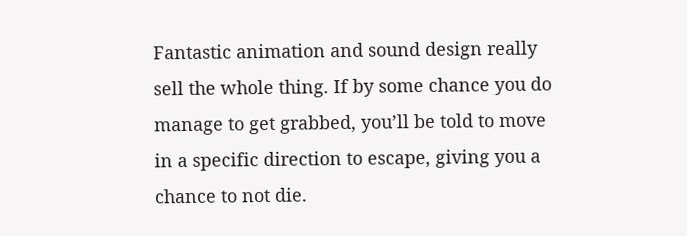Fantastic animation and sound design really sell the whole thing. If by some chance you do manage to get grabbed, you’ll be told to move in a specific direction to escape, giving you a chance to not die.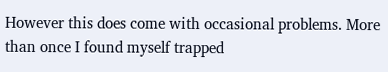However this does come with occasional problems. More than once I found myself trapped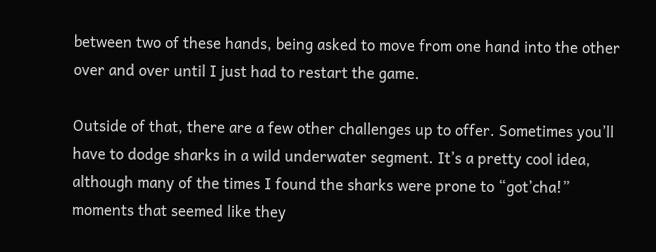between two of these hands, being asked to move from one hand into the other over and over until I just had to restart the game.

Outside of that, there are a few other challenges up to offer. Sometimes you’ll have to dodge sharks in a wild underwater segment. It’s a pretty cool idea, although many of the times I found the sharks were prone to “got’cha!” moments that seemed like they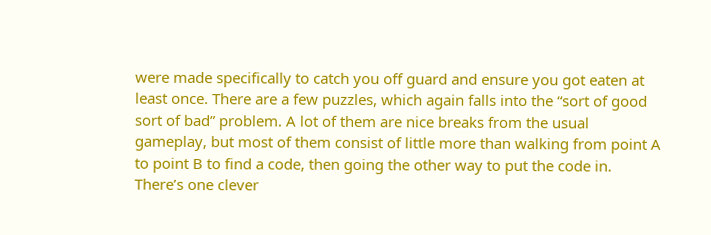were made specifically to catch you off guard and ensure you got eaten at least once. There are a few puzzles, which again falls into the “sort of good sort of bad” problem. A lot of them are nice breaks from the usual gameplay, but most of them consist of little more than walking from point A to point B to find a code, then going the other way to put the code in. There’s one clever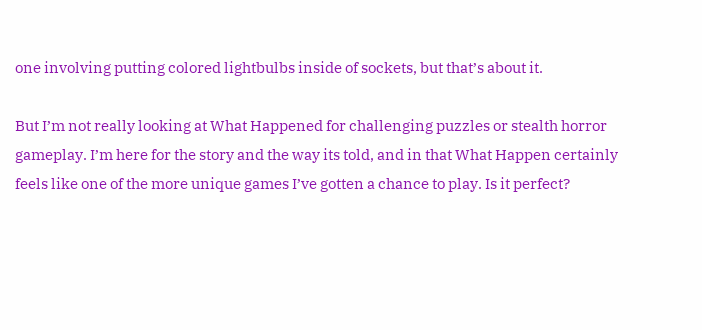one involving putting colored lightbulbs inside of sockets, but that’s about it.

But I’m not really looking at What Happened for challenging puzzles or stealth horror gameplay. I’m here for the story and the way its told, and in that What Happen certainly feels like one of the more unique games I’ve gotten a chance to play. Is it perfect?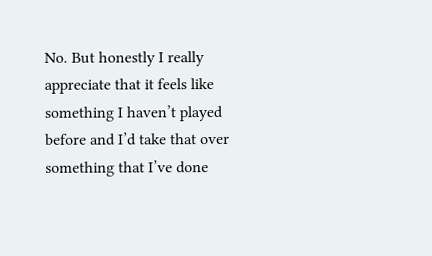No. But honestly I really appreciate that it feels like something I haven’t played before and I’d take that over something that I’ve done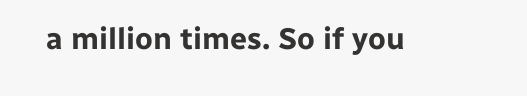a million times. So if you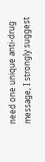need one unique anti-drug message, I strongly suggest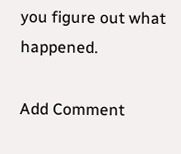you figure out what happened.

Add Comment